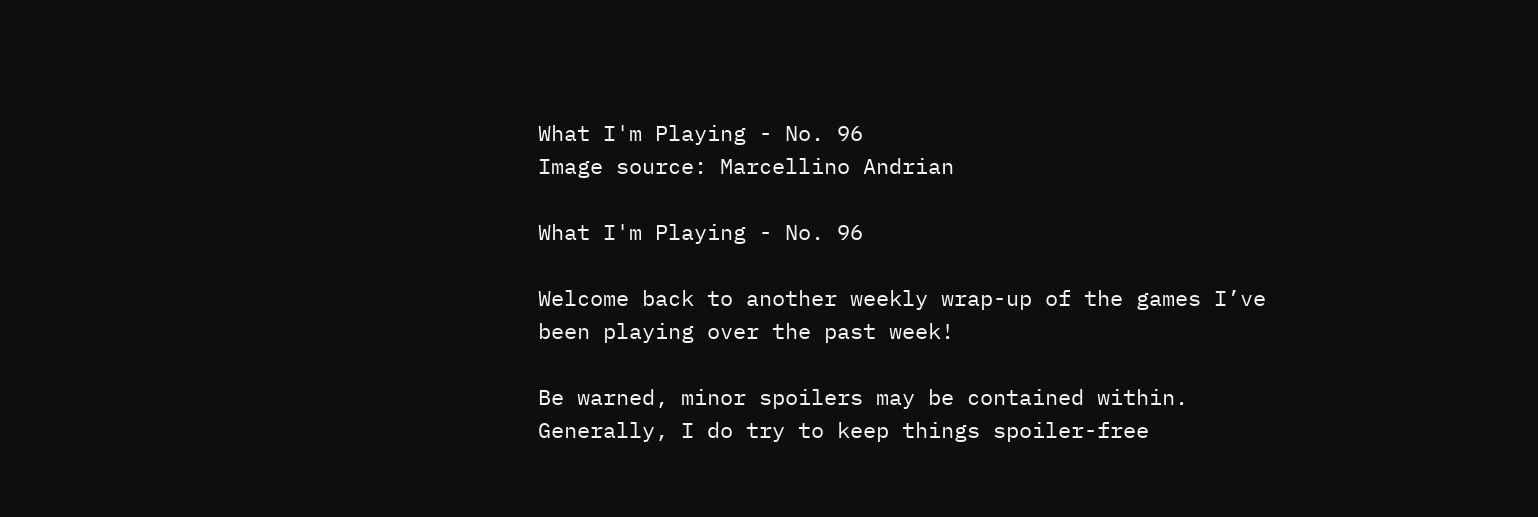What I'm Playing - No. 96
Image source: Marcellino Andrian

What I'm Playing - No. 96

Welcome back to another weekly wrap-up of the games I’ve been playing over the past week!

Be warned, minor spoilers may be contained within. Generally, I do try to keep things spoiler-free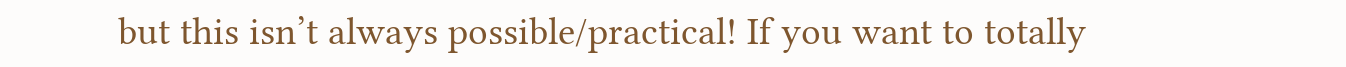but this isn’t always possible/practical! If you want to totally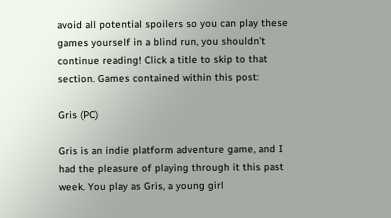avoid all potential spoilers so you can play these games yourself in a blind run, you shouldn’t continue reading! Click a title to skip to that section. Games contained within this post:

Gris (PC)

Gris is an indie platform adventure game, and I had the pleasure of playing through it this past week. You play as Gris, a young girl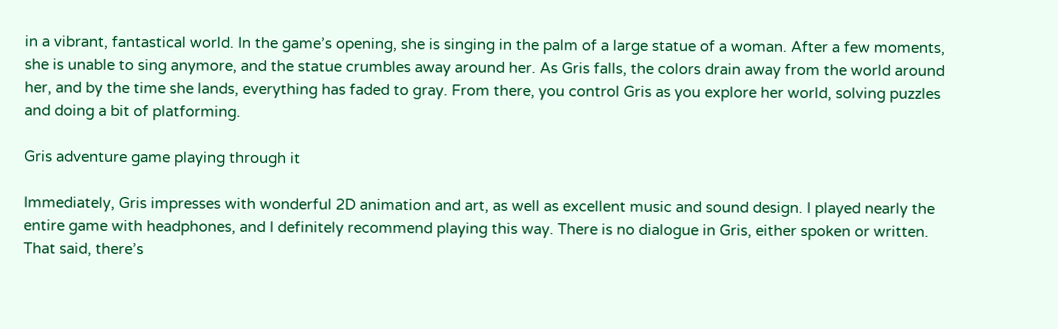in a vibrant, fantastical world. In the game’s opening, she is singing in the palm of a large statue of a woman. After a few moments, she is unable to sing anymore, and the statue crumbles away around her. As Gris falls, the colors drain away from the world around her, and by the time she lands, everything has faded to gray. From there, you control Gris as you explore her world, solving puzzles and doing a bit of platforming.

Gris adventure game playing through it

Immediately, Gris impresses with wonderful 2D animation and art, as well as excellent music and sound design. I played nearly the entire game with headphones, and I definitely recommend playing this way. There is no dialogue in Gris, either spoken or written. That said, there’s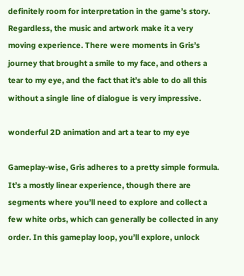definitely room for interpretation in the game’s story. Regardless, the music and artwork make it a very moving experience. There were moments in Gris’s journey that brought a smile to my face, and others a tear to my eye, and the fact that it’s able to do all this without a single line of dialogue is very impressive.

wonderful 2D animation and art a tear to my eye

Gameplay-wise, Gris adheres to a pretty simple formula. It’s a mostly linear experience, though there are segments where you’ll need to explore and collect a few white orbs, which can generally be collected in any order. In this gameplay loop, you’ll explore, unlock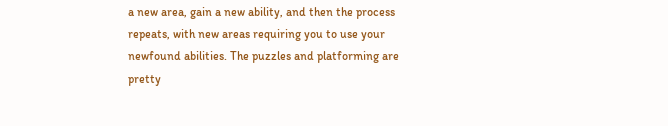a new area, gain a new ability, and then the process repeats, with new areas requiring you to use your newfound abilities. The puzzles and platforming are pretty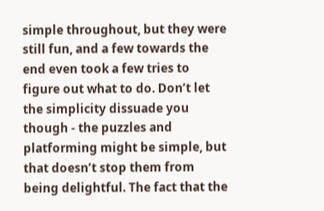simple throughout, but they were still fun, and a few towards the end even took a few tries to figure out what to do. Don’t let the simplicity dissuade you though - the puzzles and platforming might be simple, but that doesn’t stop them from being delightful. The fact that the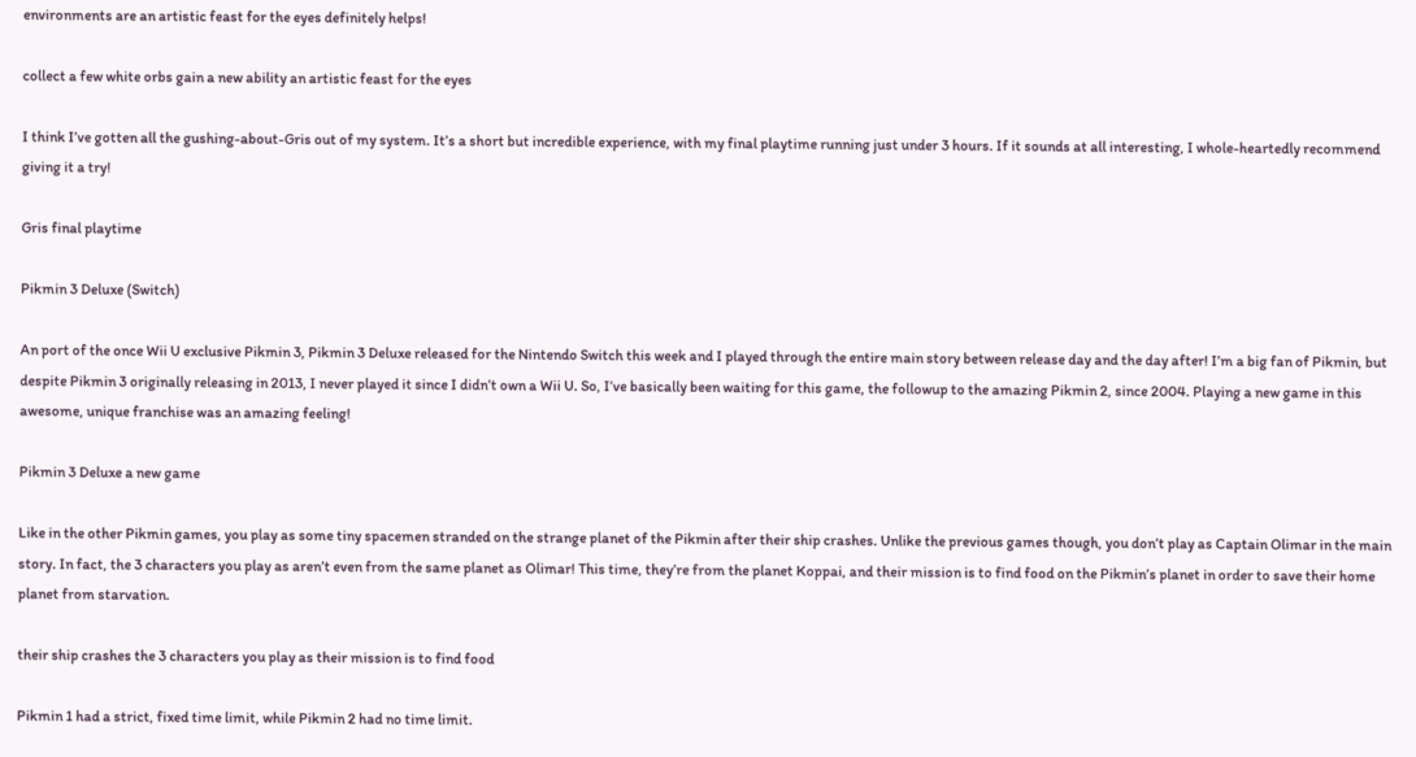environments are an artistic feast for the eyes definitely helps!

collect a few white orbs gain a new ability an artistic feast for the eyes

I think I’ve gotten all the gushing-about-Gris out of my system. It’s a short but incredible experience, with my final playtime running just under 3 hours. If it sounds at all interesting, I whole-heartedly recommend giving it a try!

Gris final playtime

Pikmin 3 Deluxe (Switch)

An port of the once Wii U exclusive Pikmin 3, Pikmin 3 Deluxe released for the Nintendo Switch this week and I played through the entire main story between release day and the day after! I’m a big fan of Pikmin, but despite Pikmin 3 originally releasing in 2013, I never played it since I didn’t own a Wii U. So, I’ve basically been waiting for this game, the followup to the amazing Pikmin 2, since 2004. Playing a new game in this awesome, unique franchise was an amazing feeling!

Pikmin 3 Deluxe a new game

Like in the other Pikmin games, you play as some tiny spacemen stranded on the strange planet of the Pikmin after their ship crashes. Unlike the previous games though, you don’t play as Captain Olimar in the main story. In fact, the 3 characters you play as aren’t even from the same planet as Olimar! This time, they’re from the planet Koppai, and their mission is to find food on the Pikmin’s planet in order to save their home planet from starvation.

their ship crashes the 3 characters you play as their mission is to find food

Pikmin 1 had a strict, fixed time limit, while Pikmin 2 had no time limit.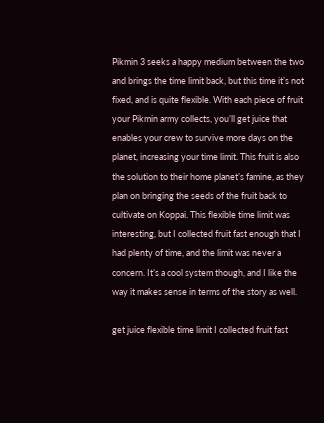Pikmin 3 seeks a happy medium between the two and brings the time limit back, but this time it’s not fixed, and is quite flexible. With each piece of fruit your Pikmin army collects, you’ll get juice that enables your crew to survive more days on the planet, increasing your time limit. This fruit is also the solution to their home planet’s famine, as they plan on bringing the seeds of the fruit back to cultivate on Koppai. This flexible time limit was interesting, but I collected fruit fast enough that I had plenty of time, and the limit was never a concern. It’s a cool system though, and I like the way it makes sense in terms of the story as well.

get juice flexible time limit I collected fruit fast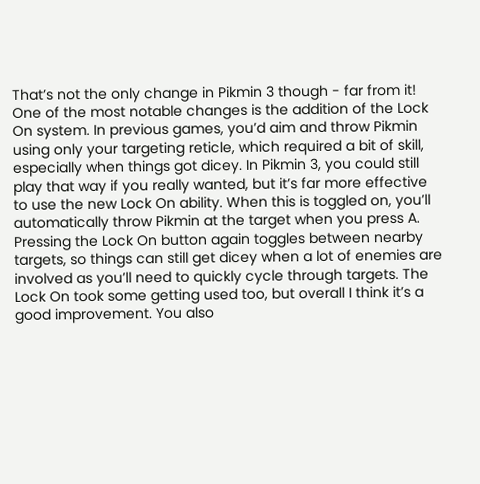That’s not the only change in Pikmin 3 though - far from it! One of the most notable changes is the addition of the Lock On system. In previous games, you’d aim and throw Pikmin using only your targeting reticle, which required a bit of skill, especially when things got dicey. In Pikmin 3, you could still play that way if you really wanted, but it’s far more effective to use the new Lock On ability. When this is toggled on, you’ll automatically throw Pikmin at the target when you press A. Pressing the Lock On button again toggles between nearby targets, so things can still get dicey when a lot of enemies are involved as you’ll need to quickly cycle through targets. The Lock On took some getting used too, but overall I think it’s a good improvement. You also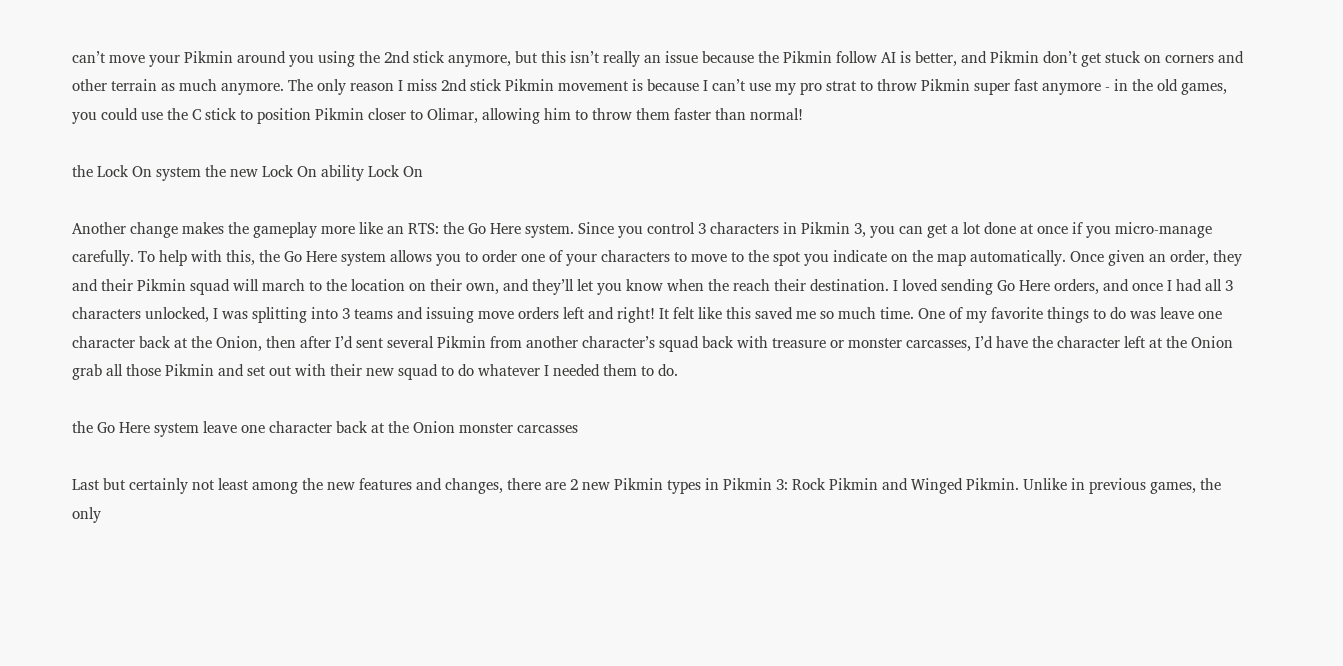can’t move your Pikmin around you using the 2nd stick anymore, but this isn’t really an issue because the Pikmin follow AI is better, and Pikmin don’t get stuck on corners and other terrain as much anymore. The only reason I miss 2nd stick Pikmin movement is because I can’t use my pro strat to throw Pikmin super fast anymore - in the old games, you could use the C stick to position Pikmin closer to Olimar, allowing him to throw them faster than normal!

the Lock On system the new Lock On ability Lock On

Another change makes the gameplay more like an RTS: the Go Here system. Since you control 3 characters in Pikmin 3, you can get a lot done at once if you micro-manage carefully. To help with this, the Go Here system allows you to order one of your characters to move to the spot you indicate on the map automatically. Once given an order, they and their Pikmin squad will march to the location on their own, and they’ll let you know when the reach their destination. I loved sending Go Here orders, and once I had all 3 characters unlocked, I was splitting into 3 teams and issuing move orders left and right! It felt like this saved me so much time. One of my favorite things to do was leave one character back at the Onion, then after I’d sent several Pikmin from another character’s squad back with treasure or monster carcasses, I’d have the character left at the Onion grab all those Pikmin and set out with their new squad to do whatever I needed them to do.

the Go Here system leave one character back at the Onion monster carcasses

Last but certainly not least among the new features and changes, there are 2 new Pikmin types in Pikmin 3: Rock Pikmin and Winged Pikmin. Unlike in previous games, the only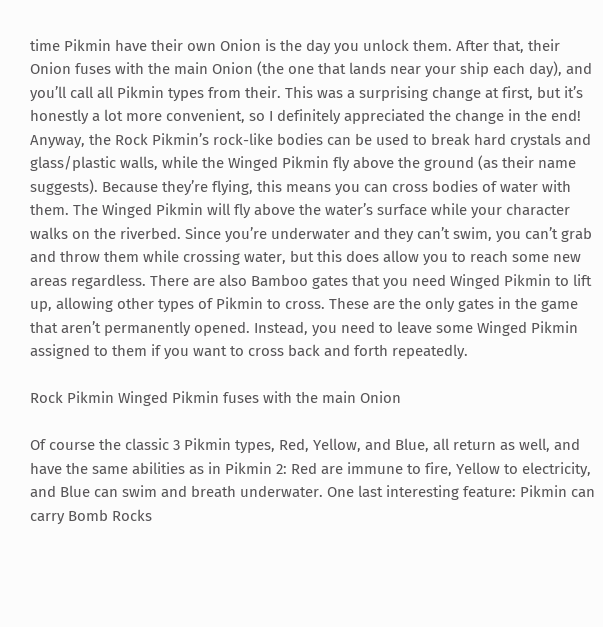time Pikmin have their own Onion is the day you unlock them. After that, their Onion fuses with the main Onion (the one that lands near your ship each day), and you’ll call all Pikmin types from their. This was a surprising change at first, but it’s honestly a lot more convenient, so I definitely appreciated the change in the end! Anyway, the Rock Pikmin’s rock-like bodies can be used to break hard crystals and glass/plastic walls, while the Winged Pikmin fly above the ground (as their name suggests). Because they’re flying, this means you can cross bodies of water with them. The Winged Pikmin will fly above the water’s surface while your character walks on the riverbed. Since you’re underwater and they can’t swim, you can’t grab and throw them while crossing water, but this does allow you to reach some new areas regardless. There are also Bamboo gates that you need Winged Pikmin to lift up, allowing other types of Pikmin to cross. These are the only gates in the game that aren’t permanently opened. Instead, you need to leave some Winged Pikmin assigned to them if you want to cross back and forth repeatedly.

Rock Pikmin Winged Pikmin fuses with the main Onion

Of course the classic 3 Pikmin types, Red, Yellow, and Blue, all return as well, and have the same abilities as in Pikmin 2: Red are immune to fire, Yellow to electricity, and Blue can swim and breath underwater. One last interesting feature: Pikmin can carry Bomb Rocks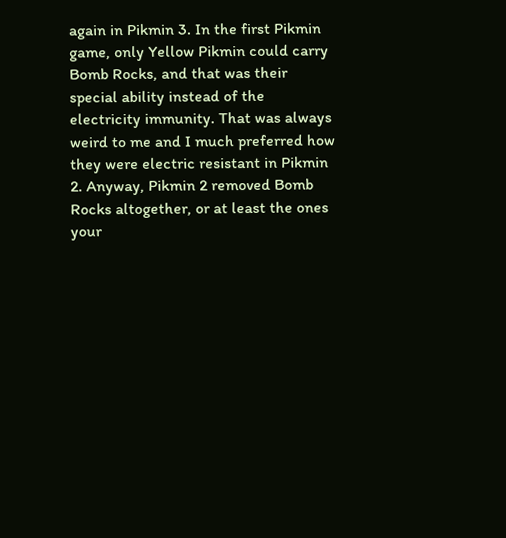again in Pikmin 3. In the first Pikmin game, only Yellow Pikmin could carry Bomb Rocks, and that was their special ability instead of the electricity immunity. That was always weird to me and I much preferred how they were electric resistant in Pikmin 2. Anyway, Pikmin 2 removed Bomb Rocks altogether, or at least the ones your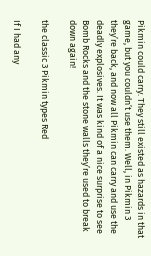Pikmin could carry. They still existed as hazards in that game, but you couldn’t use them. Well, in Pikmin 3 they’re back, and now all Pikmin can carry and use the deadly explosives. It was kind of a nice surprise to see Bomb Rocks and the stone walls they’re used to break down again!

the classic 3 Pikmin types Red

If I had any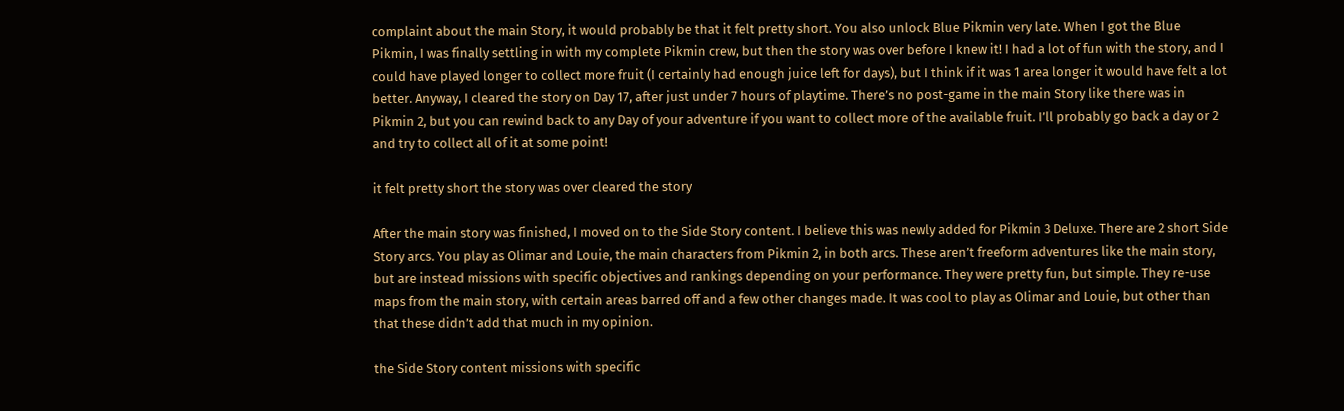complaint about the main Story, it would probably be that it felt pretty short. You also unlock Blue Pikmin very late. When I got the Blue Pikmin, I was finally settling in with my complete Pikmin crew, but then the story was over before I knew it! I had a lot of fun with the story, and I could have played longer to collect more fruit (I certainly had enough juice left for days), but I think if it was 1 area longer it would have felt a lot better. Anyway, I cleared the story on Day 17, after just under 7 hours of playtime. There’s no post-game in the main Story like there was in Pikmin 2, but you can rewind back to any Day of your adventure if you want to collect more of the available fruit. I’ll probably go back a day or 2 and try to collect all of it at some point!

it felt pretty short the story was over cleared the story

After the main story was finished, I moved on to the Side Story content. I believe this was newly added for Pikmin 3 Deluxe. There are 2 short Side Story arcs. You play as Olimar and Louie, the main characters from Pikmin 2, in both arcs. These aren’t freeform adventures like the main story, but are instead missions with specific objectives and rankings depending on your performance. They were pretty fun, but simple. They re-use maps from the main story, with certain areas barred off and a few other changes made. It was cool to play as Olimar and Louie, but other than that these didn’t add that much in my opinion.

the Side Story content missions with specific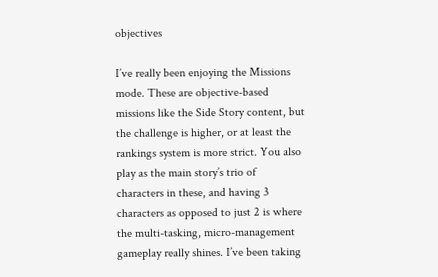objectives

I’ve really been enjoying the Missions mode. These are objective-based missions like the Side Story content, but the challenge is higher, or at least the rankings system is more strict. You also play as the main story’s trio of characters in these, and having 3 characters as opposed to just 2 is where the multi-tasking, micro-management gameplay really shines. I’ve been taking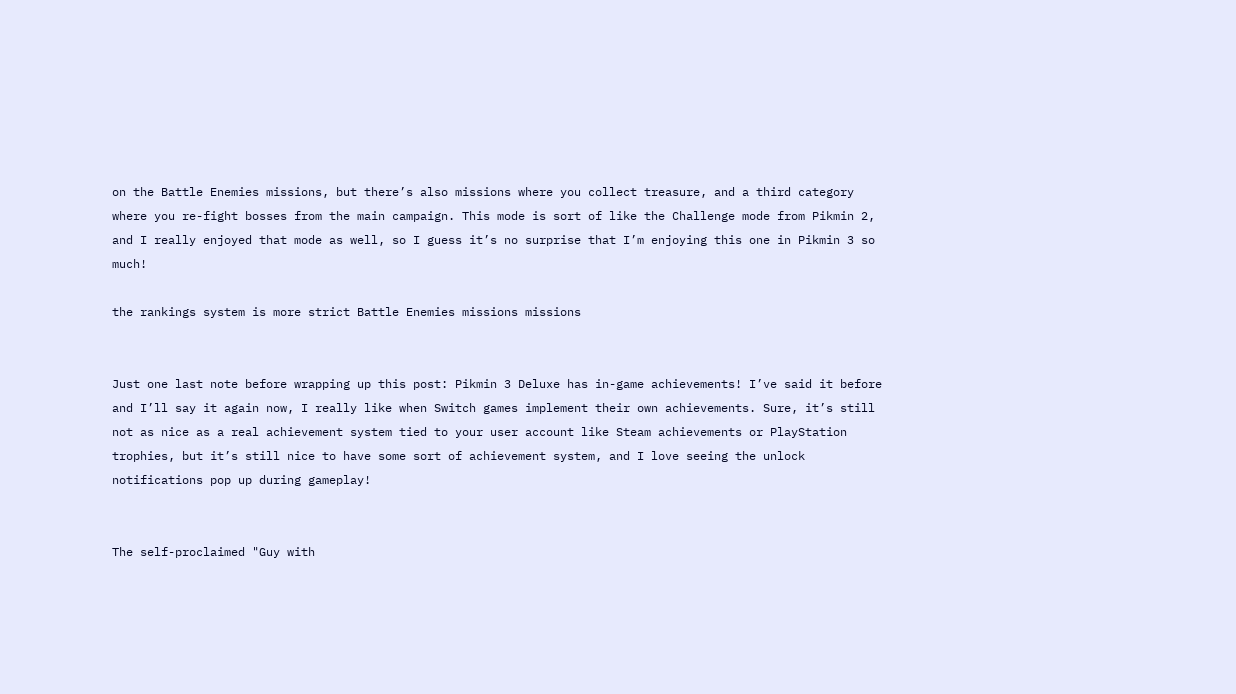on the Battle Enemies missions, but there’s also missions where you collect treasure, and a third category where you re-fight bosses from the main campaign. This mode is sort of like the Challenge mode from Pikmin 2, and I really enjoyed that mode as well, so I guess it’s no surprise that I’m enjoying this one in Pikmin 3 so much!

the rankings system is more strict Battle Enemies missions missions


Just one last note before wrapping up this post: Pikmin 3 Deluxe has in-game achievements! I’ve said it before and I’ll say it again now, I really like when Switch games implement their own achievements. Sure, it’s still not as nice as a real achievement system tied to your user account like Steam achievements or PlayStation trophies, but it’s still nice to have some sort of achievement system, and I love seeing the unlock notifications pop up during gameplay!


The self-proclaimed "Guy with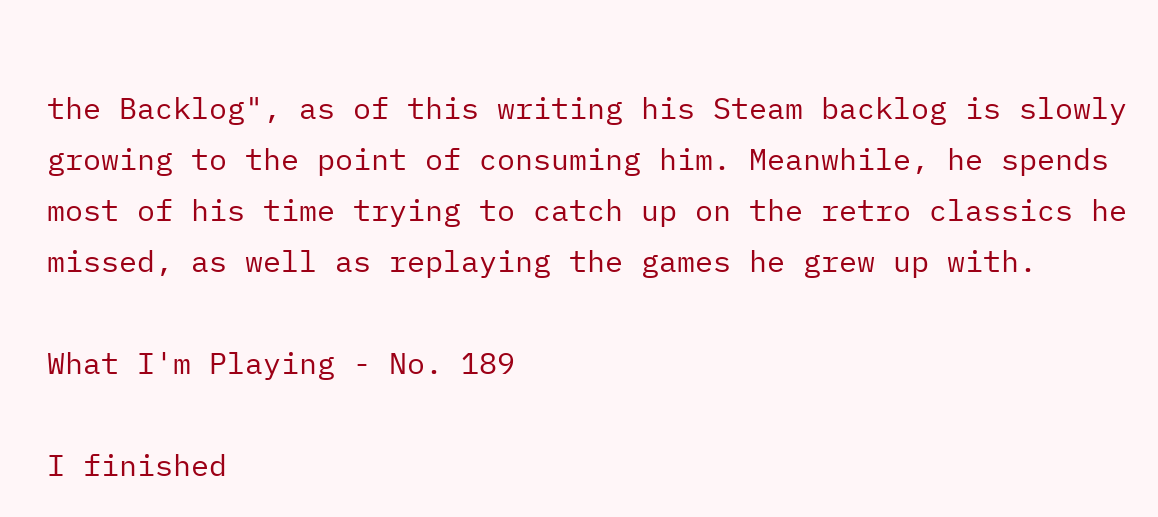the Backlog", as of this writing his Steam backlog is slowly growing to the point of consuming him. Meanwhile, he spends most of his time trying to catch up on the retro classics he missed, as well as replaying the games he grew up with.

What I'm Playing - No. 189

I finished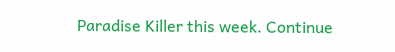Paradise Killer this week. Continue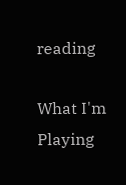reading

What I'm Playing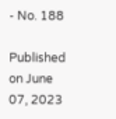- No. 188

Published on June 07, 2023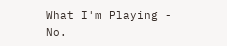What I'm Playing - No.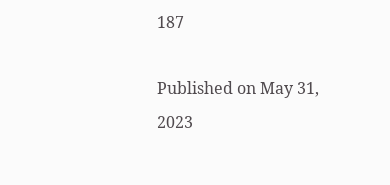187

Published on May 31, 2023